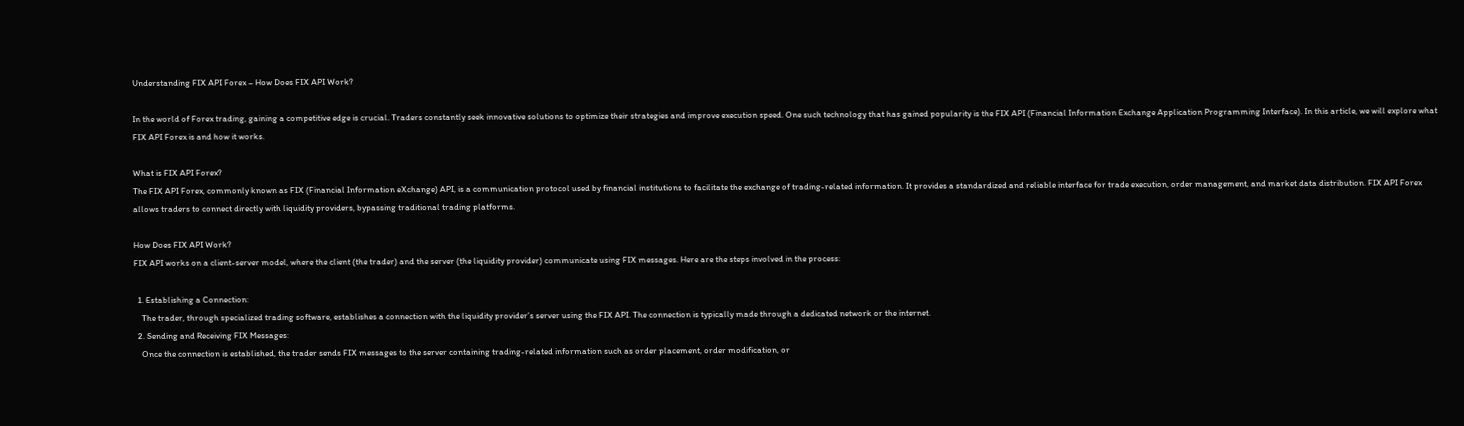Understanding FIX API Forex – How Does FIX API Work?

In the world of Forex trading, gaining a competitive edge is crucial. Traders constantly seek innovative solutions to optimize their strategies and improve execution speed. One such technology that has gained popularity is the FIX API (Financial Information Exchange Application Programming Interface). In this article, we will explore what FIX API Forex is and how it works.

What is FIX API Forex?
The FIX API Forex, commonly known as FIX (Financial Information eXchange) API, is a communication protocol used by financial institutions to facilitate the exchange of trading-related information. It provides a standardized and reliable interface for trade execution, order management, and market data distribution. FIX API Forex allows traders to connect directly with liquidity providers, bypassing traditional trading platforms.

How Does FIX API Work?
FIX API works on a client-server model, where the client (the trader) and the server (the liquidity provider) communicate using FIX messages. Here are the steps involved in the process:

  1. Establishing a Connection:
    The trader, through specialized trading software, establishes a connection with the liquidity provider’s server using the FIX API. The connection is typically made through a dedicated network or the internet.
  2. Sending and Receiving FIX Messages:
    Once the connection is established, the trader sends FIX messages to the server containing trading-related information such as order placement, order modification, or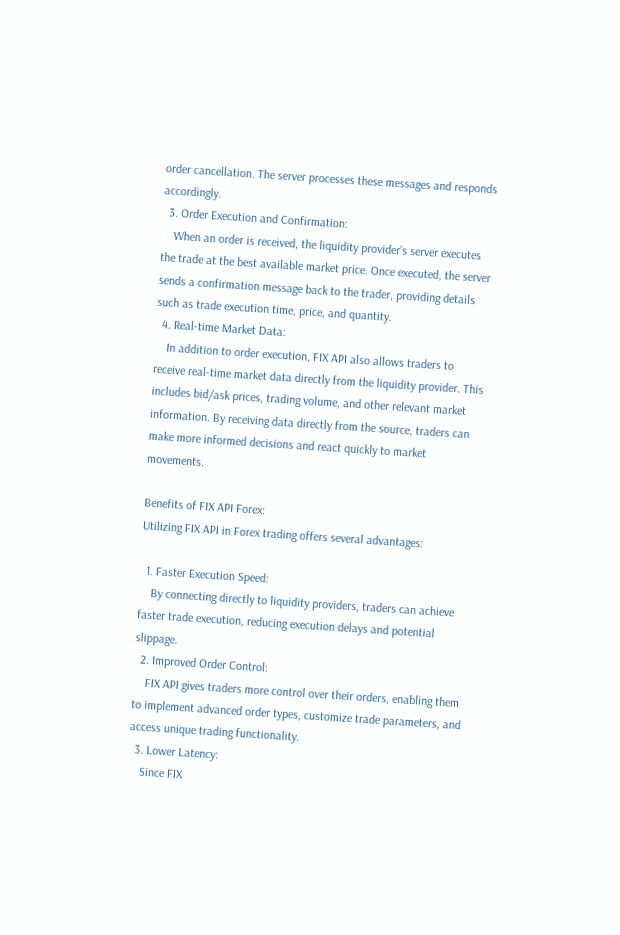order cancellation. The server processes these messages and responds accordingly.
  3. Order Execution and Confirmation:
    When an order is received, the liquidity provider’s server executes the trade at the best available market price. Once executed, the server sends a confirmation message back to the trader, providing details such as trade execution time, price, and quantity.
  4. Real-time Market Data:
    In addition to order execution, FIX API also allows traders to receive real-time market data directly from the liquidity provider. This includes bid/ask prices, trading volume, and other relevant market information. By receiving data directly from the source, traders can make more informed decisions and react quickly to market movements.

Benefits of FIX API Forex:
Utilizing FIX API in Forex trading offers several advantages:

  1. Faster Execution Speed:
    By connecting directly to liquidity providers, traders can achieve faster trade execution, reducing execution delays and potential slippage.
  2. Improved Order Control:
    FIX API gives traders more control over their orders, enabling them to implement advanced order types, customize trade parameters, and access unique trading functionality.
  3. Lower Latency:
    Since FIX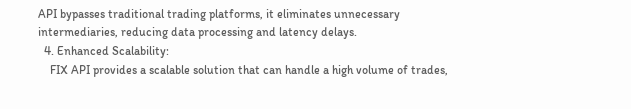API bypasses traditional trading platforms, it eliminates unnecessary intermediaries, reducing data processing and latency delays.
  4. Enhanced Scalability:
    FIX API provides a scalable solution that can handle a high volume of trades,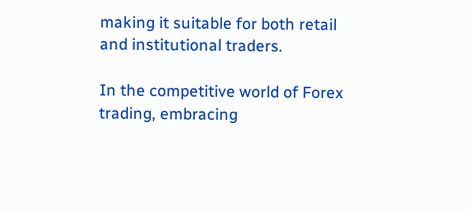making it suitable for both retail and institutional traders.

In the competitive world of Forex trading, embracing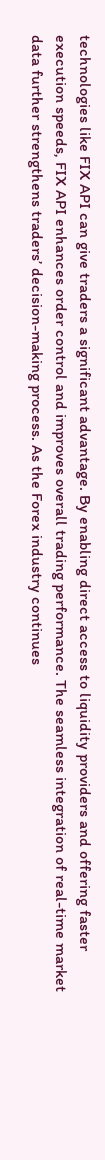technologies like FIX API can give traders a significant advantage. By enabling direct access to liquidity providers and offering faster execution speeds, FIX API enhances order control and improves overall trading performance. The seamless integration of real-time market data further strengthens traders’ decision-making process. As the Forex industry continues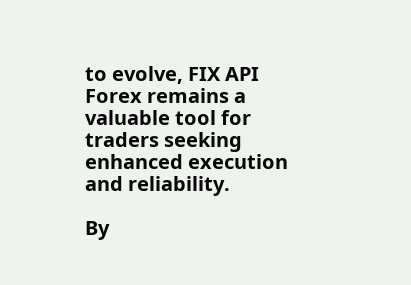to evolve, FIX API Forex remains a valuable tool for traders seeking enhanced execution and reliability.

By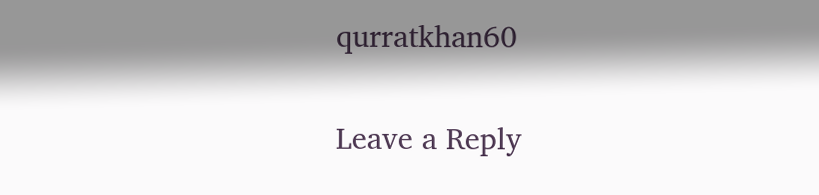qurratkhan60

Leave a Reply